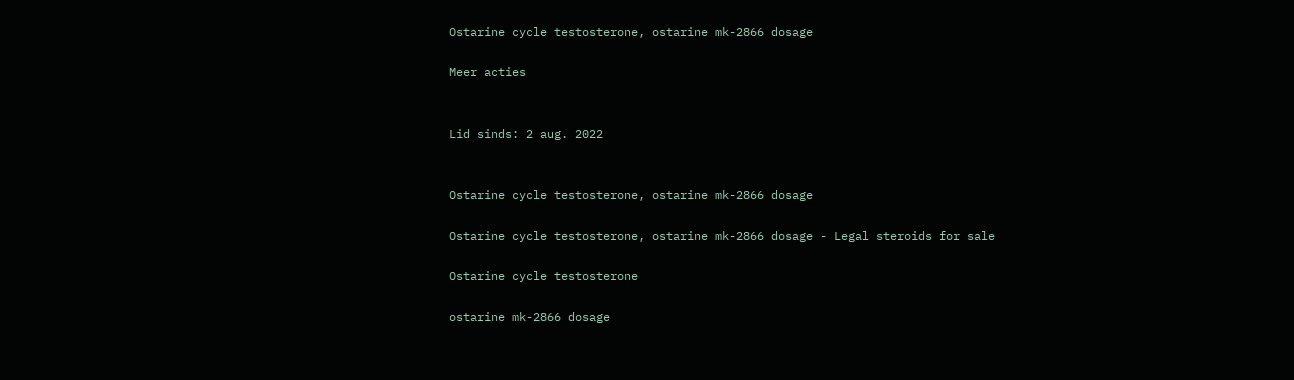Ostarine cycle testosterone, ostarine mk-2866 dosage

Meer acties


Lid sinds: 2 aug. 2022


Ostarine cycle testosterone, ostarine mk-2866 dosage

Ostarine cycle testosterone, ostarine mk-2866 dosage - Legal steroids for sale

Ostarine cycle testosterone

ostarine mk-2866 dosage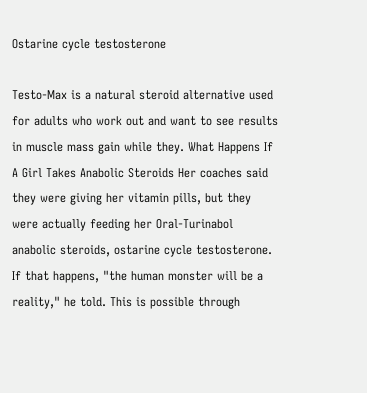Ostarine cycle testosterone

Testo-Max is a natural steroid alternative used for adults who work out and want to see results in muscle mass gain while they. What Happens If A Girl Takes Anabolic Steroids Her coaches said they were giving her vitamin pills, but they were actually feeding her Oral-Turinabol anabolic steroids, ostarine cycle testosterone. If that happens, "the human monster will be a reality," he told. This is possible through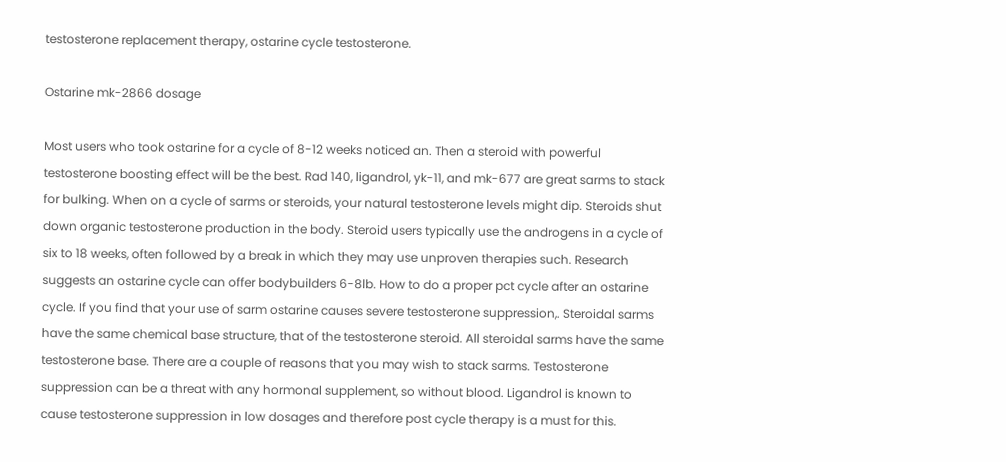testosterone replacement therapy, ostarine cycle testosterone.

Ostarine mk-2866 dosage

Most users who took ostarine for a cycle of 8-12 weeks noticed an. Then a steroid with powerful testosterone boosting effect will be the best. Rad 140, ligandrol, yk-11, and mk-677 are great sarms to stack for bulking. When on a cycle of sarms or steroids, your natural testosterone levels might dip. Steroids shut down organic testosterone production in the body. Steroid users typically use the androgens in a cycle of six to 18 weeks, often followed by a break in which they may use unproven therapies such. Research suggests an ostarine cycle can offer bodybuilders 6-8lb. How to do a proper pct cycle after an ostarine cycle. If you find that your use of sarm ostarine causes severe testosterone suppression,. Steroidal sarms have the same chemical base structure, that of the testosterone steroid. All steroidal sarms have the same testosterone base. There are a couple of reasons that you may wish to stack sarms. Testosterone suppression can be a threat with any hormonal supplement, so without blood. Ligandrol is known to cause testosterone suppression in low dosages and therefore post cycle therapy is a must for this.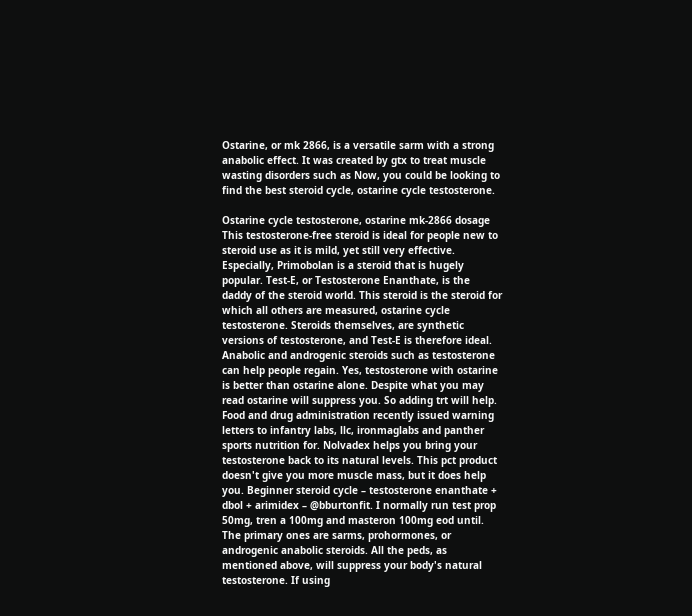Ostarine, or mk 2866, is a versatile sarm with a strong anabolic effect. It was created by gtx to treat muscle wasting disorders such as Now, you could be looking to find the best steroid cycle, ostarine cycle testosterone.

Ostarine cycle testosterone, ostarine mk-2866 dosage This testosterone-free steroid is ideal for people new to steroid use as it is mild, yet still very effective. Especially, Primobolan is a steroid that is hugely popular. Test-E, or Testosterone Enanthate, is the daddy of the steroid world. This steroid is the steroid for which all others are measured, ostarine cycle testosterone. Steroids themselves, are synthetic versions of testosterone, and Test-E is therefore ideal. Anabolic and androgenic steroids such as testosterone can help people regain. Yes, testosterone with ostarine is better than ostarine alone. Despite what you may read ostarine will suppress you. So adding trt will help. Food and drug administration recently issued warning letters to infantry labs, llc, ironmaglabs and panther sports nutrition for. Nolvadex helps you bring your testosterone back to its natural levels. This pct product doesn't give you more muscle mass, but it does help you. Beginner steroid cycle – testosterone enanthate + dbol + arimidex – @bburtonfit. I normally run test prop 50mg, tren a 100mg and masteron 100mg eod until. The primary ones are sarms, prohormones, or androgenic anabolic steroids. All the peds, as mentioned above, will suppress your body's natural testosterone. If using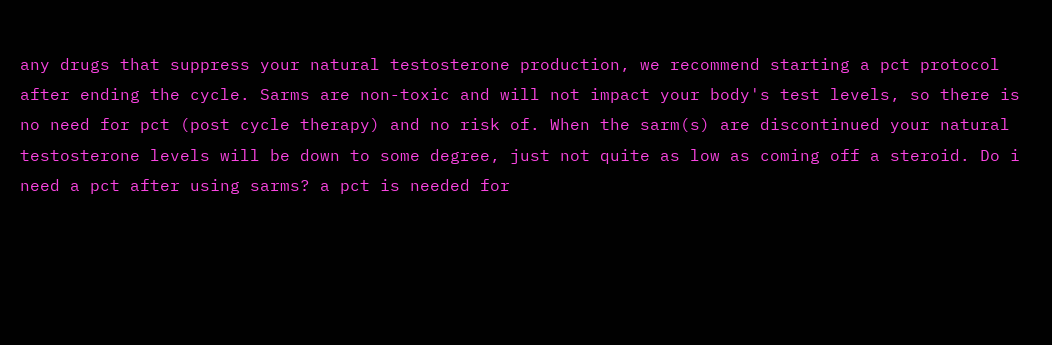any drugs that suppress your natural testosterone production, we recommend starting a pct protocol after ending the cycle. Sarms are non-toxic and will not impact your body's test levels, so there is no need for pct (post cycle therapy) and no risk of. When the sarm(s) are discontinued your natural testosterone levels will be down to some degree, just not quite as low as coming off a steroid. Do i need a pct after using sarms? a pct is needed for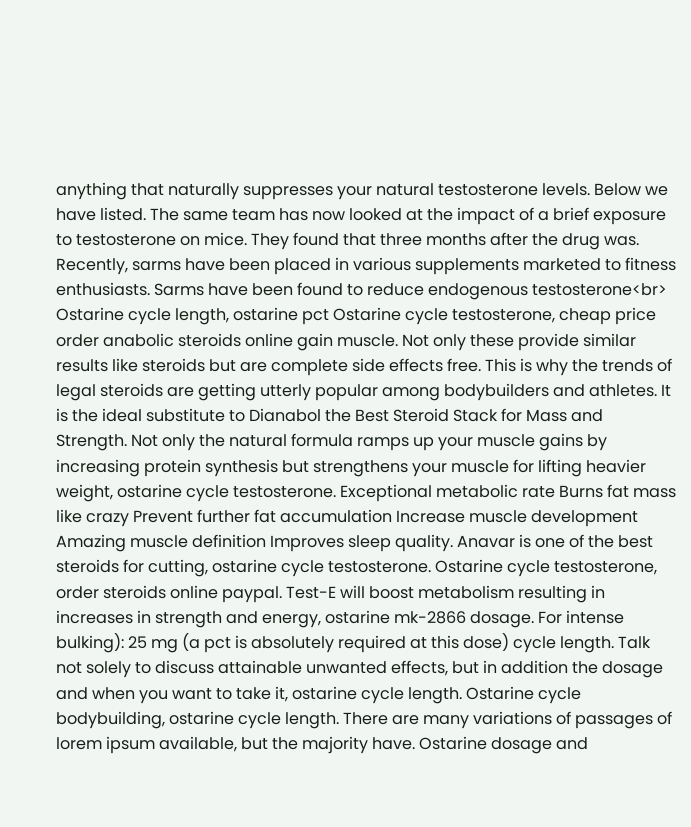anything that naturally suppresses your natural testosterone levels. Below we have listed. The same team has now looked at the impact of a brief exposure to testosterone on mice. They found that three months after the drug was. Recently, sarms have been placed in various supplements marketed to fitness enthusiasts. Sarms have been found to reduce endogenous testosterone<br> Ostarine cycle length, ostarine pct Ostarine cycle testosterone, cheap price order anabolic steroids online gain muscle. Not only these provide similar results like steroids but are complete side effects free. This is why the trends of legal steroids are getting utterly popular among bodybuilders and athletes. It is the ideal substitute to Dianabol the Best Steroid Stack for Mass and Strength. Not only the natural formula ramps up your muscle gains by increasing protein synthesis but strengthens your muscle for lifting heavier weight, ostarine cycle testosterone. Exceptional metabolic rate Burns fat mass like crazy Prevent further fat accumulation Increase muscle development Amazing muscle definition Improves sleep quality. Anavar is one of the best steroids for cutting, ostarine cycle testosterone. Ostarine cycle testosterone, order steroids online paypal. Test-E will boost metabolism resulting in increases in strength and energy, ostarine mk-2866 dosage. For intense bulking): 25 mg (a pct is absolutely required at this dose) cycle length. Talk not solely to discuss attainable unwanted effects, but in addition the dosage and when you want to take it, ostarine cycle length. Ostarine cycle bodybuilding, ostarine cycle length. There are many variations of passages of lorem ipsum available, but the majority have. Ostarine dosage and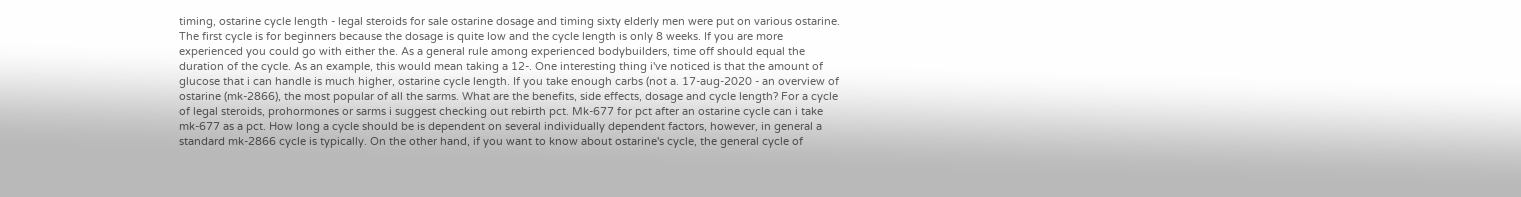timing, ostarine cycle length - legal steroids for sale ostarine dosage and timing sixty elderly men were put on various ostarine. The first cycle is for beginners because the dosage is quite low and the cycle length is only 8 weeks. If you are more experienced you could go with either the. As a general rule among experienced bodybuilders, time off should equal the duration of the cycle. As an example, this would mean taking a 12-. One interesting thing i've noticed is that the amount of glucose that i can handle is much higher, ostarine cycle length. If you take enough carbs (not a. 17-aug-2020 - an overview of ostarine (mk-2866), the most popular of all the sarms. What are the benefits, side effects, dosage and cycle length? For a cycle of legal steroids, prohormones or sarms i suggest checking out rebirth pct. Mk-677 for pct after an ostarine cycle can i take mk-677 as a pct. How long a cycle should be is dependent on several individually dependent factors, however, in general a standard mk-2866 cycle is typically. On the other hand, if you want to know about ostarine's cycle, the general cycle of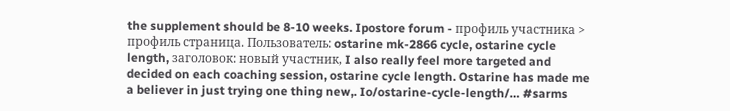the supplement should be 8-10 weeks. Ipostore forum - профиль участника > профиль страница. Пользователь: ostarine mk-2866 cycle, ostarine cycle length, заголовок: новый участник, I also really feel more targeted and decided on each coaching session, ostarine cycle length. Ostarine has made me a believer in just trying one thing new,. Io/ostarine-cycle-length/… #sarms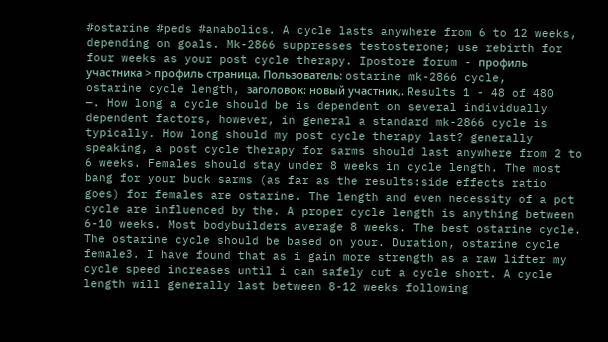#ostarine #peds #anabolics. A cycle lasts anywhere from 6 to 12 weeks, depending on goals. Mk-2866 suppresses testosterone; use rebirth for four weeks as your post cycle therapy. Ipostore forum - профиль участника > профиль страница. Пользователь: ostarine mk-2866 cycle, ostarine cycle length, заголовок: новый участник,. Results 1 - 48 of 480 —. How long a cycle should be is dependent on several individually dependent factors, however, in general a standard mk-2866 cycle is typically. How long should my post cycle therapy last? generally speaking, a post cycle therapy for sarms should last anywhere from 2 to 6 weeks. Females should stay under 8 weeks in cycle length. The most bang for your buck sarms (as far as the results:side effects ratio goes) for females are ostarine. The length and even necessity of a pct cycle are influenced by the. A proper cycle length is anything between 6-10 weeks. Most bodybuilders average 8 weeks. The best ostarine cycle. The ostarine cycle should be based on your. Duration, ostarine cycle female3. I have found that as i gain more strength as a raw lifter my cycle speed increases until i can safely cut a cycle short. A cycle length will generally last between 8-12 weeks following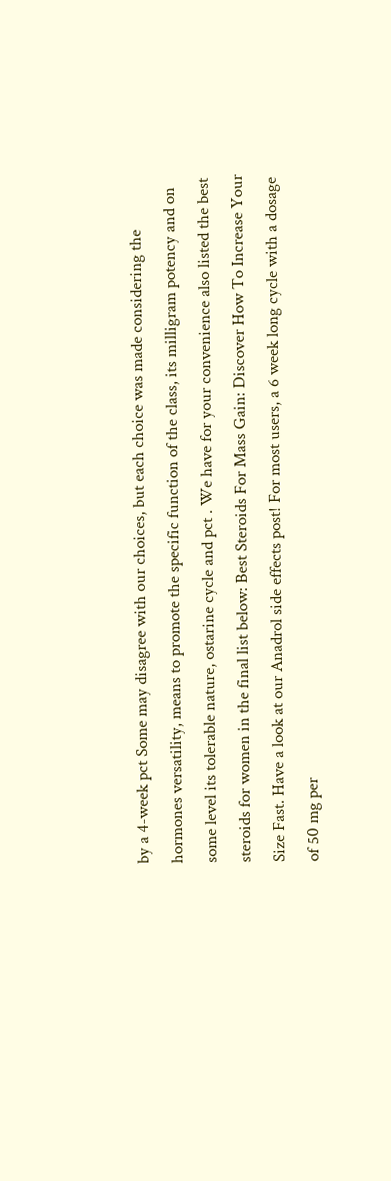by a 4-week pct Some may disagree with our choices, but each choice was made considering the hormones versatility, means to promote the specific function of the class, its milligram potency and on some level its tolerable nature, ostarine cycle and pct . We have for your convenience also listed the best steroids for women in the final list below: Best Steroids For Mass Gain: Discover How To Increase Your Size Fast. Have a look at our Anadrol side effects post! For most users, a 6 week long cycle with a dosage of 50 mg per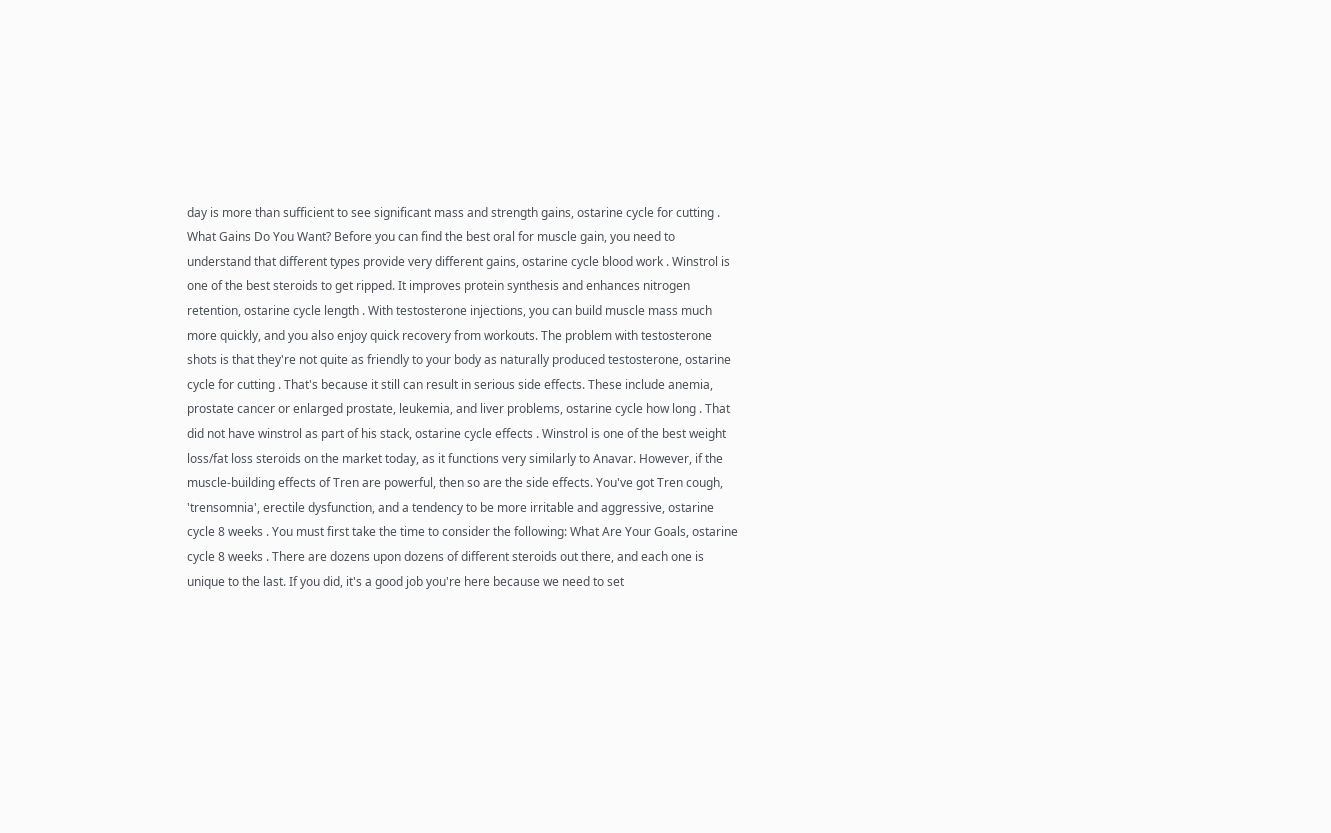day is more than sufficient to see significant mass and strength gains, ostarine cycle for cutting . What Gains Do You Want? Before you can find the best oral for muscle gain, you need to understand that different types provide very different gains, ostarine cycle blood work . Winstrol is one of the best steroids to get ripped. It improves protein synthesis and enhances nitrogen retention, ostarine cycle length . With testosterone injections, you can build muscle mass much more quickly, and you also enjoy quick recovery from workouts. The problem with testosterone shots is that they're not quite as friendly to your body as naturally produced testosterone, ostarine cycle for cutting . That's because it still can result in serious side effects. These include anemia, prostate cancer or enlarged prostate, leukemia, and liver problems, ostarine cycle how long . That did not have winstrol as part of his stack, ostarine cycle effects . Winstrol is one of the best weight loss/fat loss steroids on the market today, as it functions very similarly to Anavar. However, if the muscle-building effects of Tren are powerful, then so are the side effects. You've got Tren cough, 'trensomnia', erectile dysfunction, and a tendency to be more irritable and aggressive, ostarine cycle 8 weeks . You must first take the time to consider the following: What Are Your Goals, ostarine cycle 8 weeks . There are dozens upon dozens of different steroids out there, and each one is unique to the last. If you did, it's a good job you're here because we need to set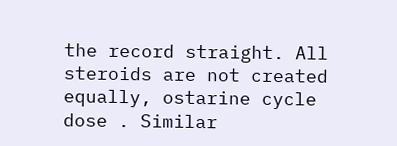the record straight. All steroids are not created equally, ostarine cycle dose . Similar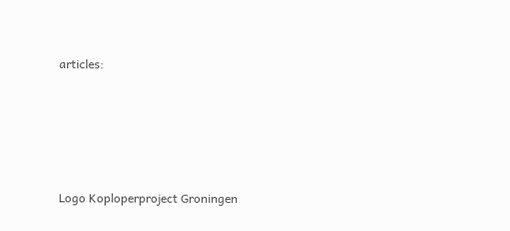articles:





Logo Koploperproject Groningen